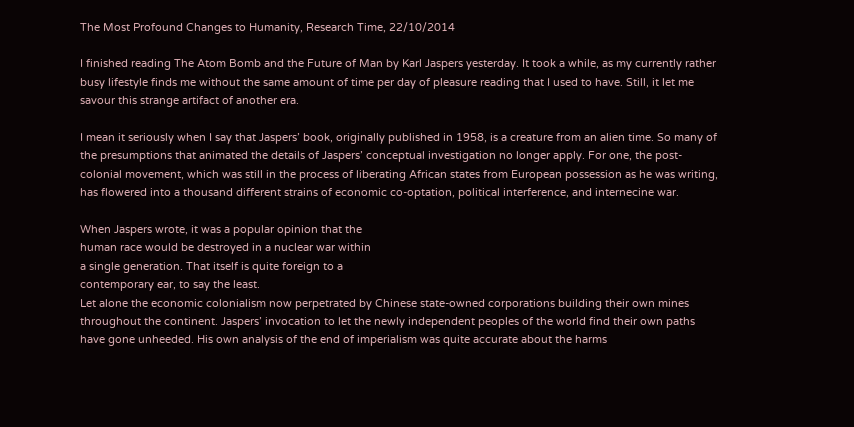The Most Profound Changes to Humanity, Research Time, 22/10/2014

I finished reading The Atom Bomb and the Future of Man by Karl Jaspers yesterday. It took a while, as my currently rather busy lifestyle finds me without the same amount of time per day of pleasure reading that I used to have. Still, it let me savour this strange artifact of another era.

I mean it seriously when I say that Jaspers’ book, originally published in 1958, is a creature from an alien time. So many of the presumptions that animated the details of Jaspers’ conceptual investigation no longer apply. For one, the post-colonial movement, which was still in the process of liberating African states from European possession as he was writing, has flowered into a thousand different strains of economic co-optation, political interference, and internecine war.

When Jaspers wrote, it was a popular opinion that the
human race would be destroyed in a nuclear war within
a single generation. That itself is quite foreign to a
contemporary ear, to say the least.
Let alone the economic colonialism now perpetrated by Chinese state-owned corporations building their own mines throughout the continent. Jaspers’ invocation to let the newly independent peoples of the world find their own paths have gone unheeded. His own analysis of the end of imperialism was quite accurate about the harms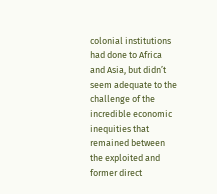colonial institutions had done to Africa and Asia, but didn’t seem adequate to the challenge of the incredible economic inequities that remained between the exploited and former direct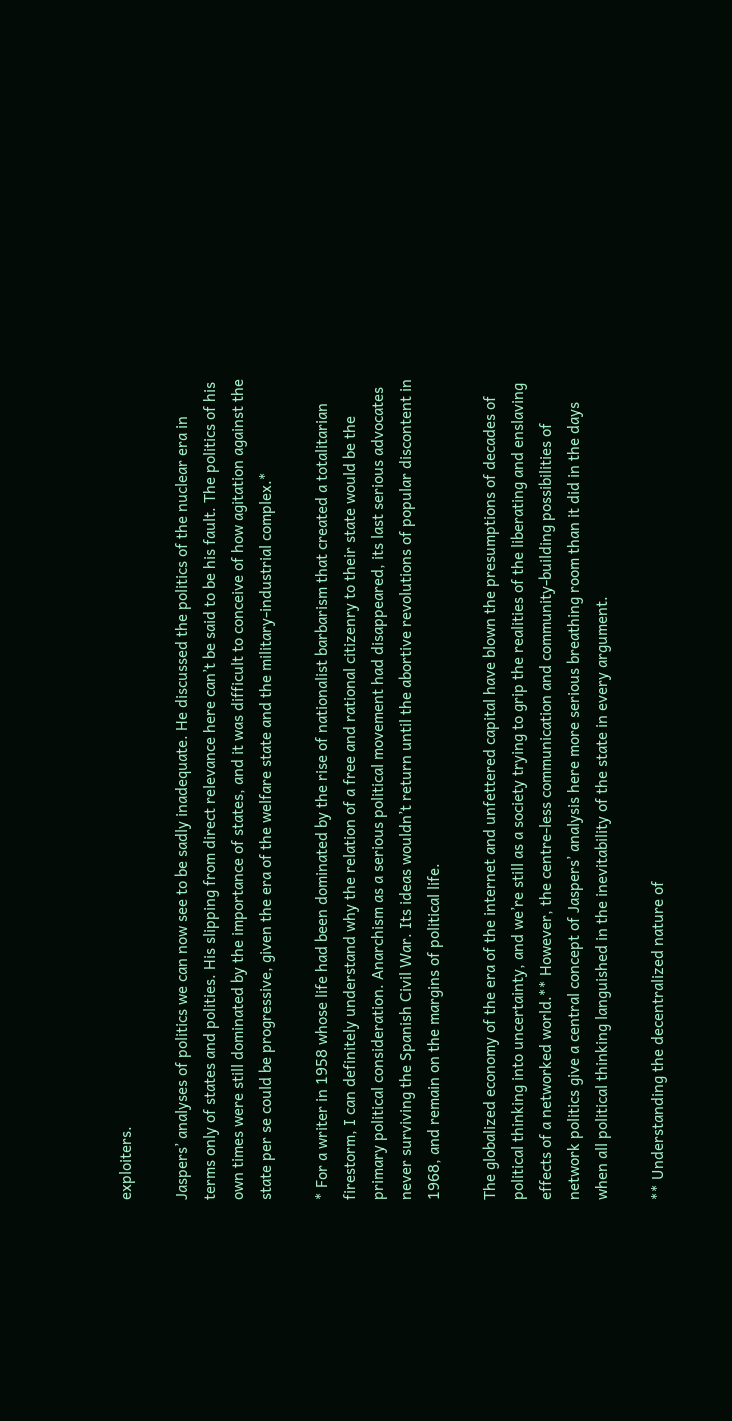exploiters.

Jaspers’ analyses of politics we can now see to be sadly inadequate. He discussed the politics of the nuclear era in terms only of states and polities. His slipping from direct relevance here can’t be said to be his fault. The politics of his own times were still dominated by the importance of states, and it was difficult to conceive of how agitation against the state per se could be progressive, given the era of the welfare state and the military-industrial complex.*

* For a writer in 1958 whose life had been dominated by the rise of nationalist barbarism that created a totalitarian firestorm, I can definitely understand why the relation of a free and rational citizenry to their state would be the primary political consideration. Anarchism as a serious political movement had disappeared, its last serious advocates never surviving the Spanish Civil War. Its ideas wouldn’t return until the abortive revolutions of popular discontent in 1968, and remain on the margins of political life.

The globalized economy of the era of the internet and unfettered capital have blown the presumptions of decades of political thinking into uncertainty, and we’re still as a society trying to grip the realities of the liberating and enslaving effects of a networked world.** However, the centre-less communication and community-building possibilities of network politics give a central concept of Jaspers’ analysis here more serious breathing room than it did in the days when all political thinking languished in the inevitability of the state in every argument.

** Understanding the decentralized nature of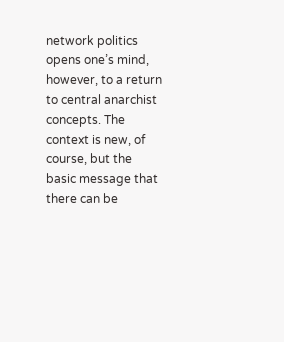network politics opens one’s mind, however, to a return to central anarchist concepts. The context is new, of course, but the basic message that there can be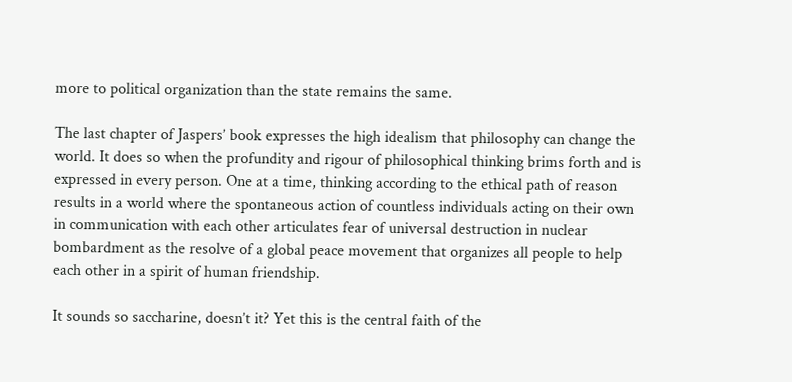more to political organization than the state remains the same.

The last chapter of Jaspers’ book expresses the high idealism that philosophy can change the world. It does so when the profundity and rigour of philosophical thinking brims forth and is expressed in every person. One at a time, thinking according to the ethical path of reason results in a world where the spontaneous action of countless individuals acting on their own in communication with each other articulates fear of universal destruction in nuclear bombardment as the resolve of a global peace movement that organizes all people to help each other in a spirit of human friendship.

It sounds so saccharine, doesn’t it? Yet this is the central faith of the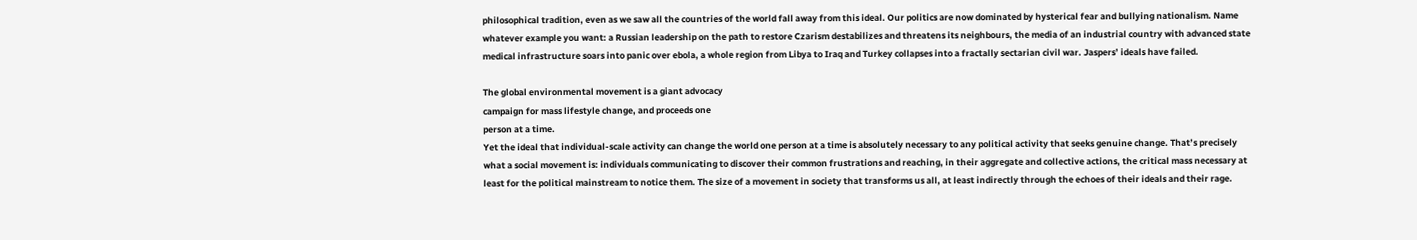philosophical tradition, even as we saw all the countries of the world fall away from this ideal. Our politics are now dominated by hysterical fear and bullying nationalism. Name whatever example you want: a Russian leadership on the path to restore Czarism destabilizes and threatens its neighbours, the media of an industrial country with advanced state medical infrastructure soars into panic over ebola, a whole region from Libya to Iraq and Turkey collapses into a fractally sectarian civil war. Jaspers’ ideals have failed.

The global environmental movement is a giant advocacy
campaign for mass lifestyle change, and proceeds one
person at a time.
Yet the ideal that individual-scale activity can change the world one person at a time is absolutely necessary to any political activity that seeks genuine change. That’s precisely what a social movement is: individuals communicating to discover their common frustrations and reaching, in their aggregate and collective actions, the critical mass necessary at least for the political mainstream to notice them. The size of a movement in society that transforms us all, at least indirectly through the echoes of their ideals and their rage.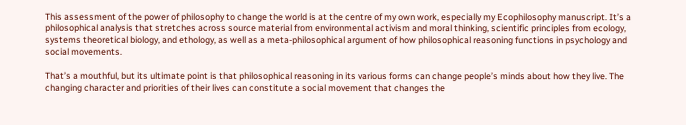This assessment of the power of philosophy to change the world is at the centre of my own work, especially my Ecophilosophy manuscript. It’s a philosophical analysis that stretches across source material from environmental activism and moral thinking, scientific principles from ecology, systems theoretical biology, and ethology, as well as a meta-philosophical argument of how philosophical reasoning functions in psychology and social movements.

That’s a mouthful, but its ultimate point is that philosophical reasoning in its various forms can change people’s minds about how they live. The changing character and priorities of their lives can constitute a social movement that changes the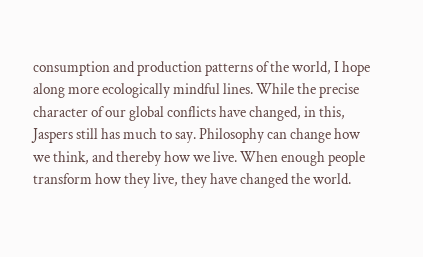consumption and production patterns of the world, I hope along more ecologically mindful lines. While the precise character of our global conflicts have changed, in this, Jaspers still has much to say. Philosophy can change how we think, and thereby how we live. When enough people transform how they live, they have changed the world.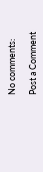No comments:

Post a Comment